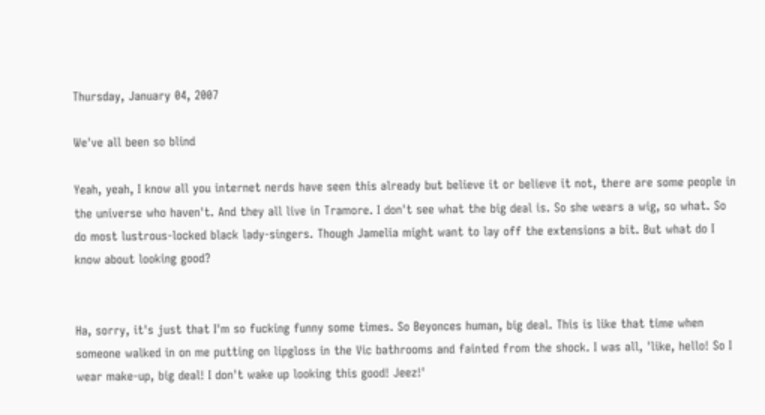Thursday, January 04, 2007

We've all been so blind

Yeah, yeah, I know all you internet nerds have seen this already but believe it or believe it not, there are some people in the universe who haven't. And they all live in Tramore. I don't see what the big deal is. So she wears a wig, so what. So do most lustrous-locked black lady-singers. Though Jamelia might want to lay off the extensions a bit. But what do I know about looking good?


Ha, sorry, it's just that I'm so fucking funny some times. So Beyonces human, big deal. This is like that time when someone walked in on me putting on lipgloss in the Vic bathrooms and fainted from the shock. I was all, 'like, hello! So I wear make-up, big deal! I don't wake up looking this good! Jeez!'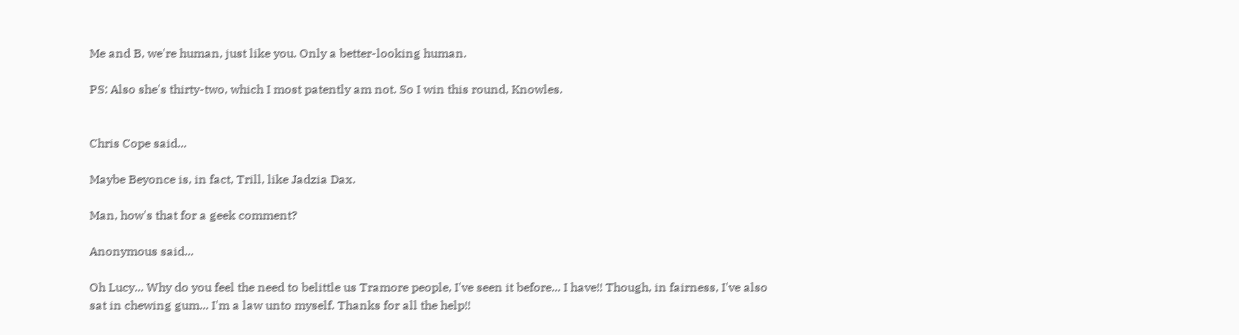Me and B, we're human, just like you. Only a better-looking human.

PS: Also she's thirty-two, which I most patently am not. So I win this round, Knowles.


Chris Cope said...

Maybe Beyonce is, in fact, Trill, like Jadzia Dax.

Man, how's that for a geek comment?

Anonymous said...

Oh Lucy... Why do you feel the need to belittle us Tramore people, I've seen it before... I have!! Though, in fairness, I've also sat in chewing gum... I'm a law unto myself. Thanks for all the help!!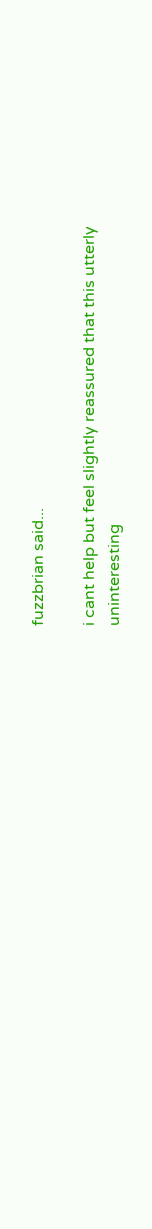fuzzbrian said...

i cant help but feel slightly reassured that this utterly uninteresting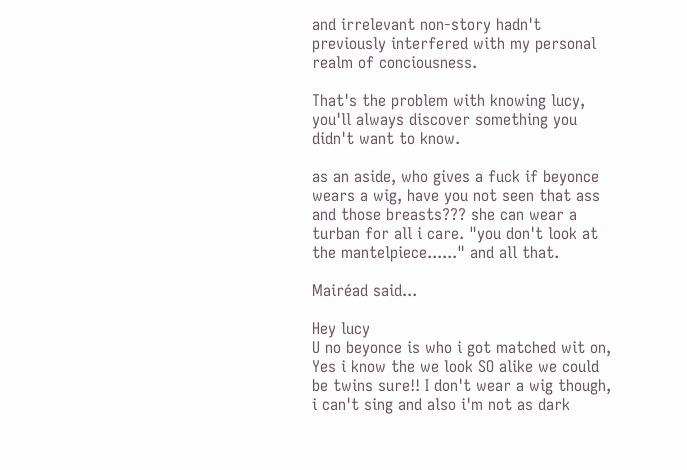and irrelevant non-story hadn't previously interfered with my personal realm of conciousness.

That's the problem with knowing lucy, you'll always discover something you didn't want to know.

as an aside, who gives a fuck if beyonce wears a wig, have you not seen that ass and those breasts??? she can wear a turban for all i care. "you don't look at the mantelpiece......" and all that.

Mairéad said...

Hey lucy
U no beyonce is who i got matched wit on, Yes i know the we look SO alike we could be twins sure!! I don't wear a wig though, i can't sing and also i'm not as dark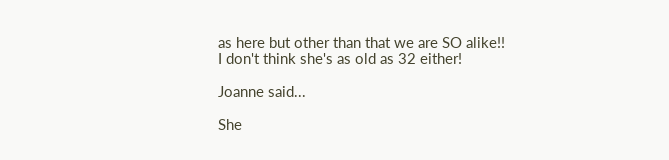as here but other than that we are SO alike!!
I don't think she's as old as 32 either!

Joanne said...

She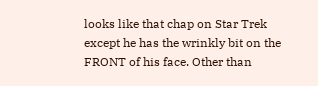looks like that chap on Star Trek except he has the wrinkly bit on the FRONT of his face. Other than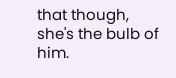that though, she's the bulb of him.